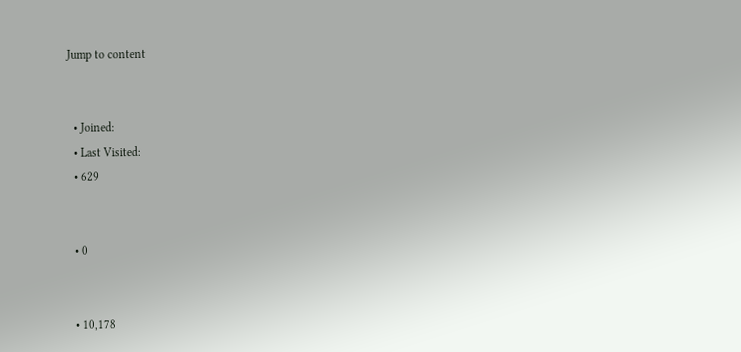Jump to content


  • Joined:
  • Last Visited:
  • 629


  • 0


  • 10,178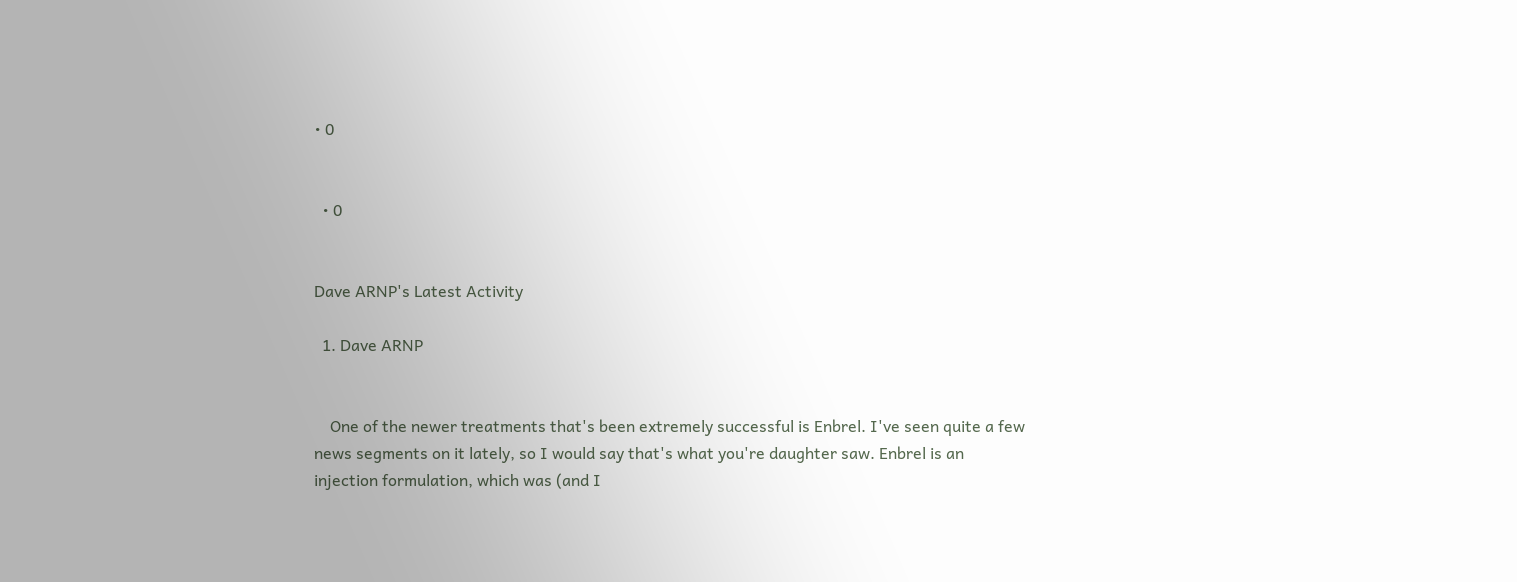• 0


  • 0


Dave ARNP's Latest Activity

  1. Dave ARNP


    One of the newer treatments that's been extremely successful is Enbrel. I've seen quite a few news segments on it lately, so I would say that's what you're daughter saw. Enbrel is an injection formulation, which was (and I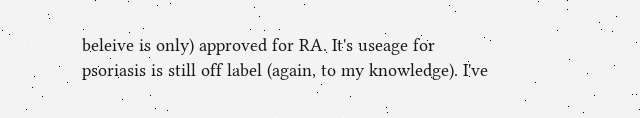beleive is only) approved for RA. It's useage for psoriasis is still off label (again, to my knowledge). I've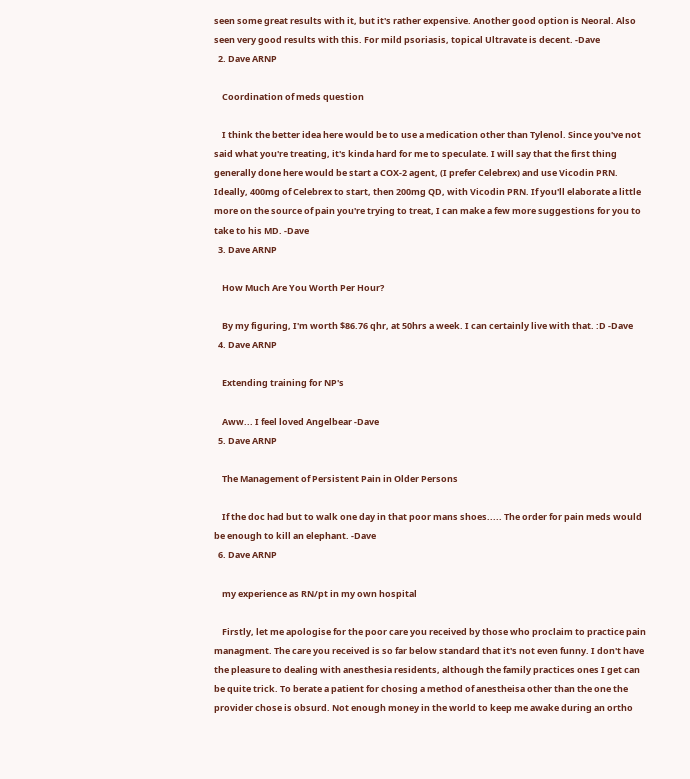seen some great results with it, but it's rather expensive. Another good option is Neoral. Also seen very good results with this. For mild psoriasis, topical Ultravate is decent. -Dave
  2. Dave ARNP

    Coordination of meds question

    I think the better idea here would be to use a medication other than Tylenol. Since you've not said what you're treating, it's kinda hard for me to speculate. I will say that the first thing generally done here would be start a COX-2 agent, (I prefer Celebrex) and use Vicodin PRN. Ideally, 400mg of Celebrex to start, then 200mg QD, with Vicodin PRN. If you'll elaborate a little more on the source of pain you're trying to treat, I can make a few more suggestions for you to take to his MD. -Dave
  3. Dave ARNP

    How Much Are You Worth Per Hour?

    By my figuring, I'm worth $86.76 qhr, at 50hrs a week. I can certainly live with that. :D -Dave
  4. Dave ARNP

    Extending training for NP's

    Aww... I feel loved Angelbear -Dave
  5. Dave ARNP

    The Management of Persistent Pain in Older Persons

    If the doc had but to walk one day in that poor mans shoes..... The order for pain meds would be enough to kill an elephant. -Dave
  6. Dave ARNP

    my experience as RN/pt in my own hospital

    Firstly, let me apologise for the poor care you received by those who proclaim to practice pain managment. The care you received is so far below standard that it's not even funny. I don't have the pleasure to dealing with anesthesia residents, although the family practices ones I get can be quite trick. To berate a patient for chosing a method of anestheisa other than the one the provider chose is obsurd. Not enough money in the world to keep me awake during an ortho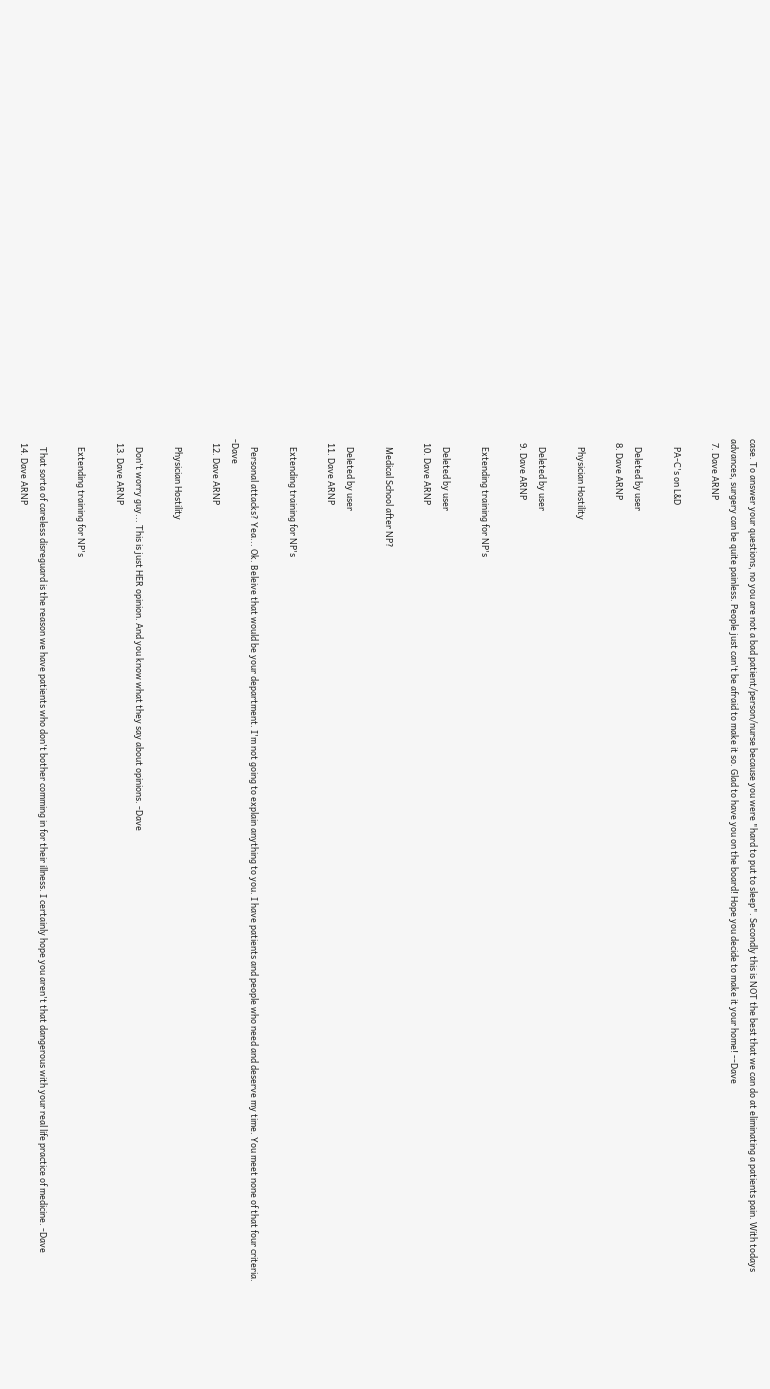case. To answer your questions, no you are not a bad patient/person/nurse because you were "hard to put to sleep". Secondly this is NOT the best that we can do at eliminating a patients pain. With todays advances, surgery can be quite painless. People just can't be afraid to make it so. Glad to have you on the board! Hope you decide to make it your home! --Dave
  7. Dave ARNP

    PA-C's on L&D

    Deleted by user
  8. Dave ARNP

    Physician Hostility

    Deleted by user
  9. Dave ARNP

    Extending training for NP's

    Deleted by user
  10. Dave ARNP

    Medical School after NP?

    Deleted by user
  11. Dave ARNP

    Extending training for NP's

    Personal attacks? Yea... Ok. Beleive that would be your department. I'm not going to explain anything to you. I have patients and people who need and deserve my time. You meet none of that four criteria. -Dave
  12. Dave ARNP

    Physician Hostility

    Don't worry guy... This is just HER opinion. And you know what they say about opinions. -Dave
  13. Dave ARNP

    Extending training for NP's

    That sorta of careless disreguard is the reason we have patients who don't bother comming in for their illness. I certainly hope you aren't that dangerous with your real life practice of medicine. -Dave
  14. Dave ARNP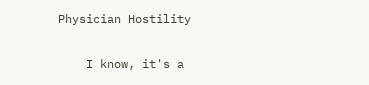Physician Hostility

    I know, it's a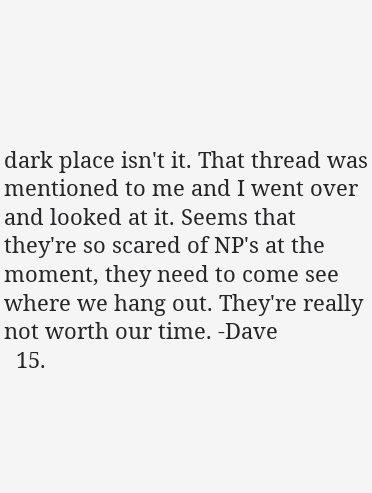dark place isn't it. That thread was mentioned to me and I went over and looked at it. Seems that they're so scared of NP's at the moment, they need to come see where we hang out. They're really not worth our time. -Dave
  15.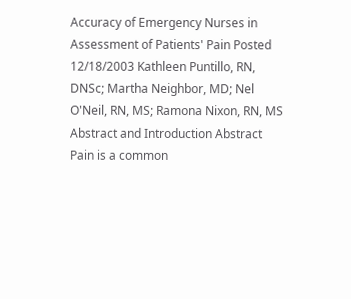Accuracy of Emergency Nurses in Assessment of Patients' Pain Posted 12/18/2003 Kathleen Puntillo, RN, DNSc; Martha Neighbor, MD; Nel O'Neil, RN, MS; Ramona Nixon, RN, MS Abstract and Introduction Abstract Pain is a common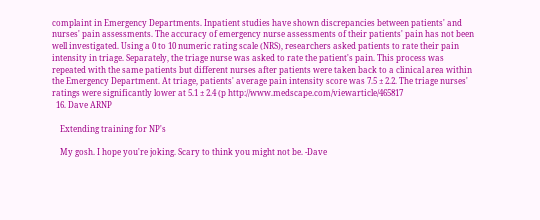complaint in Emergency Departments. Inpatient studies have shown discrepancies between patients' and nurses' pain assessments. The accuracy of emergency nurse assessments of their patients' pain has not been well investigated. Using a 0 to 10 numeric rating scale (NRS), researchers asked patients to rate their pain intensity in triage. Separately, the triage nurse was asked to rate the patient's pain. This process was repeated with the same patients but different nurses after patients were taken back to a clinical area within the Emergency Department. At triage, patients' average pain intensity score was 7.5 ± 2.2. The triage nurses' ratings were significantly lower at 5.1 ± 2.4 (p http://www.medscape.com/viewarticle/465817
  16. Dave ARNP

    Extending training for NP's

    My gosh. I hope you're joking. Scary to think you might not be. -Dave